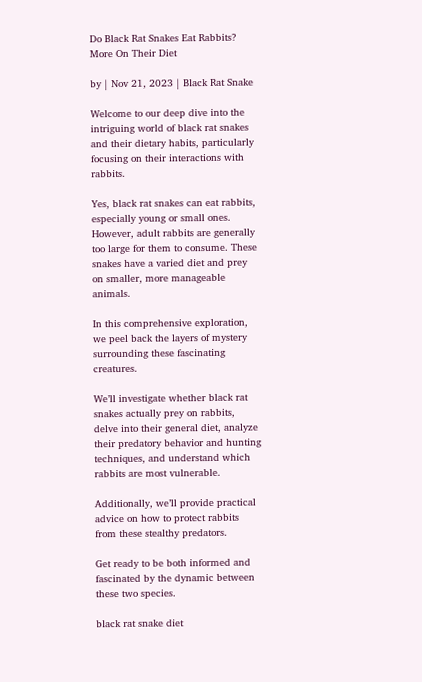Do Black Rat Snakes Eat Rabbits? More On Their Diet

by | Nov 21, 2023 | Black Rat Snake

Welcome to our deep dive into the intriguing world of black rat snakes and their dietary habits, particularly focusing on their interactions with rabbits.

Yes, black rat snakes can eat rabbits, especially young or small ones. However, adult rabbits are generally too large for them to consume. These snakes have a varied diet and prey on smaller, more manageable animals.

In this comprehensive exploration, we peel back the layers of mystery surrounding these fascinating creatures.

We’ll investigate whether black rat snakes actually prey on rabbits, delve into their general diet, analyze their predatory behavior and hunting techniques, and understand which rabbits are most vulnerable.

Additionally, we’ll provide practical advice on how to protect rabbits from these stealthy predators.

Get ready to be both informed and fascinated by the dynamic between these two species.

black rat snake diet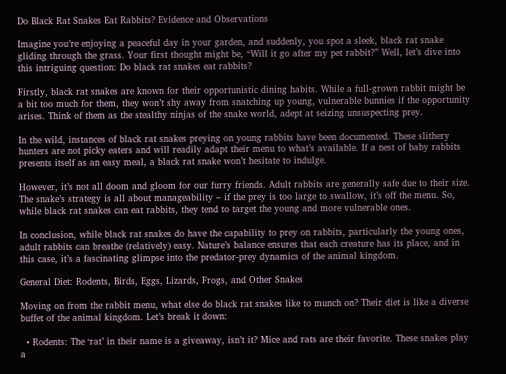Do Black Rat Snakes Eat Rabbits? Evidence and Observations

Imagine you’re enjoying a peaceful day in your garden, and suddenly, you spot a sleek, black rat snake gliding through the grass. Your first thought might be, “Will it go after my pet rabbit?” Well, let’s dive into this intriguing question: Do black rat snakes eat rabbits?

Firstly, black rat snakes are known for their opportunistic dining habits. While a full-grown rabbit might be a bit too much for them, they won’t shy away from snatching up young, vulnerable bunnies if the opportunity arises. Think of them as the stealthy ninjas of the snake world, adept at seizing unsuspecting prey.

In the wild, instances of black rat snakes preying on young rabbits have been documented. These slithery hunters are not picky eaters and will readily adapt their menu to what’s available. If a nest of baby rabbits presents itself as an easy meal, a black rat snake won’t hesitate to indulge.

However, it’s not all doom and gloom for our furry friends. Adult rabbits are generally safe due to their size. The snake’s strategy is all about manageability – if the prey is too large to swallow, it’s off the menu. So, while black rat snakes can eat rabbits, they tend to target the young and more vulnerable ones.

In conclusion, while black rat snakes do have the capability to prey on rabbits, particularly the young ones, adult rabbits can breathe (relatively) easy. Nature’s balance ensures that each creature has its place, and in this case, it’s a fascinating glimpse into the predator-prey dynamics of the animal kingdom.

General Diet: Rodents, Birds, Eggs, Lizards, Frogs, and Other Snakes

Moving on from the rabbit menu, what else do black rat snakes like to munch on? Their diet is like a diverse buffet of the animal kingdom. Let’s break it down:

  • Rodents: The ‘rat’ in their name is a giveaway, isn’t it? Mice and rats are their favorite. These snakes play a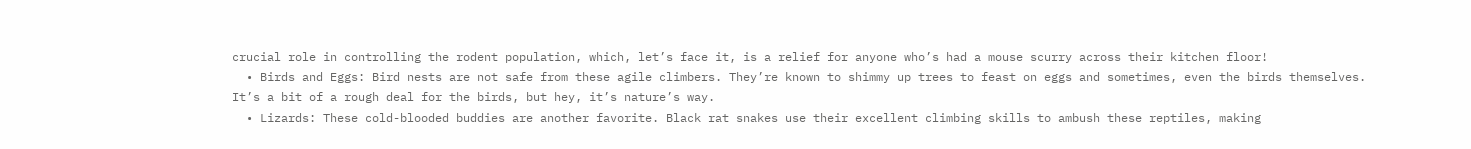crucial role in controlling the rodent population, which, let’s face it, is a relief for anyone who’s had a mouse scurry across their kitchen floor!
  • Birds and Eggs: Bird nests are not safe from these agile climbers. They’re known to shimmy up trees to feast on eggs and sometimes, even the birds themselves. It’s a bit of a rough deal for the birds, but hey, it’s nature’s way.
  • Lizards: These cold-blooded buddies are another favorite. Black rat snakes use their excellent climbing skills to ambush these reptiles, making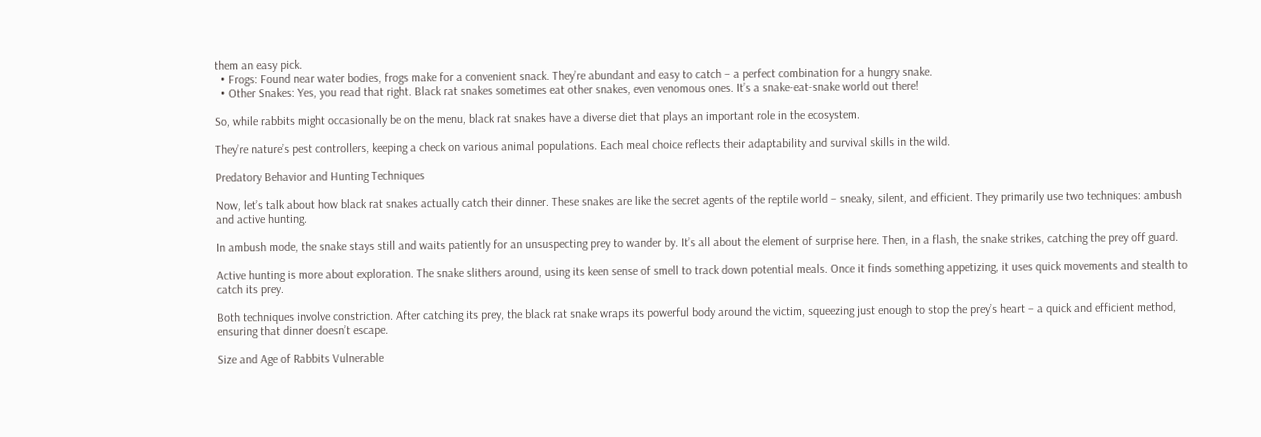them an easy pick.
  • Frogs: Found near water bodies, frogs make for a convenient snack. They’re abundant and easy to catch – a perfect combination for a hungry snake.
  • Other Snakes: Yes, you read that right. Black rat snakes sometimes eat other snakes, even venomous ones. It’s a snake-eat-snake world out there!

So, while rabbits might occasionally be on the menu, black rat snakes have a diverse diet that plays an important role in the ecosystem.

They’re nature’s pest controllers, keeping a check on various animal populations. Each meal choice reflects their adaptability and survival skills in the wild.

Predatory Behavior and Hunting Techniques

Now, let’s talk about how black rat snakes actually catch their dinner. These snakes are like the secret agents of the reptile world – sneaky, silent, and efficient. They primarily use two techniques: ambush and active hunting.

In ambush mode, the snake stays still and waits patiently for an unsuspecting prey to wander by. It’s all about the element of surprise here. Then, in a flash, the snake strikes, catching the prey off guard.

Active hunting is more about exploration. The snake slithers around, using its keen sense of smell to track down potential meals. Once it finds something appetizing, it uses quick movements and stealth to catch its prey.

Both techniques involve constriction. After catching its prey, the black rat snake wraps its powerful body around the victim, squeezing just enough to stop the prey’s heart – a quick and efficient method, ensuring that dinner doesn’t escape.

Size and Age of Rabbits Vulnerable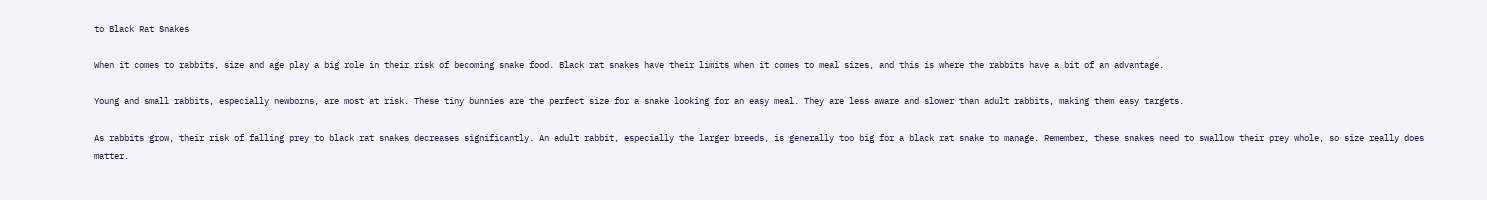to Black Rat Snakes

When it comes to rabbits, size and age play a big role in their risk of becoming snake food. Black rat snakes have their limits when it comes to meal sizes, and this is where the rabbits have a bit of an advantage.

Young and small rabbits, especially newborns, are most at risk. These tiny bunnies are the perfect size for a snake looking for an easy meal. They are less aware and slower than adult rabbits, making them easy targets.

As rabbits grow, their risk of falling prey to black rat snakes decreases significantly. An adult rabbit, especially the larger breeds, is generally too big for a black rat snake to manage. Remember, these snakes need to swallow their prey whole, so size really does matter.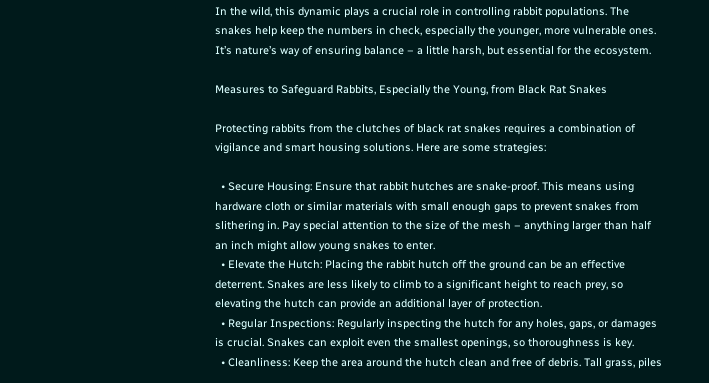In the wild, this dynamic plays a crucial role in controlling rabbit populations. The snakes help keep the numbers in check, especially the younger, more vulnerable ones. It’s nature’s way of ensuring balance – a little harsh, but essential for the ecosystem.

Measures to Safeguard Rabbits, Especially the Young, from Black Rat Snakes

Protecting rabbits from the clutches of black rat snakes requires a combination of vigilance and smart housing solutions. Here are some strategies:

  • Secure Housing: Ensure that rabbit hutches are snake-proof. This means using hardware cloth or similar materials with small enough gaps to prevent snakes from slithering in. Pay special attention to the size of the mesh – anything larger than half an inch might allow young snakes to enter.
  • Elevate the Hutch: Placing the rabbit hutch off the ground can be an effective deterrent. Snakes are less likely to climb to a significant height to reach prey, so elevating the hutch can provide an additional layer of protection.
  • Regular Inspections: Regularly inspecting the hutch for any holes, gaps, or damages is crucial. Snakes can exploit even the smallest openings, so thoroughness is key.
  • Cleanliness: Keep the area around the hutch clean and free of debris. Tall grass, piles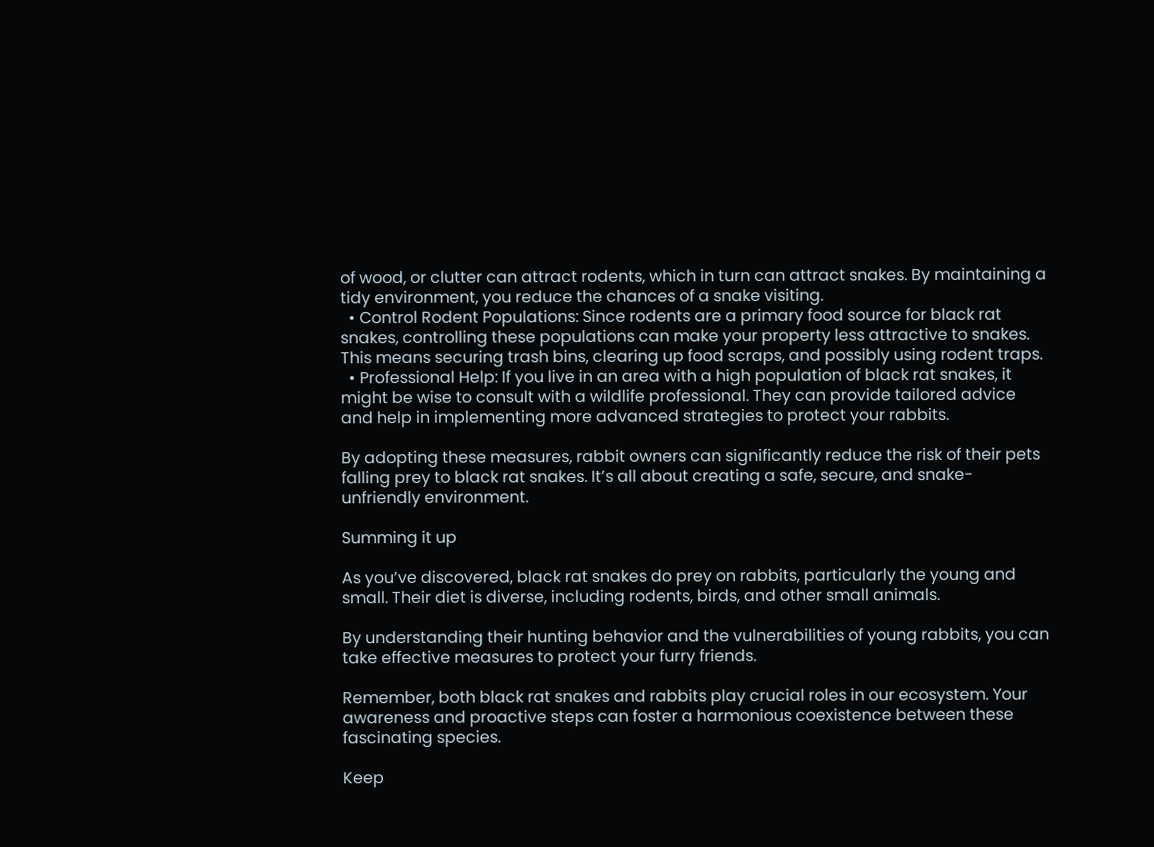of wood, or clutter can attract rodents, which in turn can attract snakes. By maintaining a tidy environment, you reduce the chances of a snake visiting.
  • Control Rodent Populations: Since rodents are a primary food source for black rat snakes, controlling these populations can make your property less attractive to snakes. This means securing trash bins, clearing up food scraps, and possibly using rodent traps.
  • Professional Help: If you live in an area with a high population of black rat snakes, it might be wise to consult with a wildlife professional. They can provide tailored advice and help in implementing more advanced strategies to protect your rabbits.

By adopting these measures, rabbit owners can significantly reduce the risk of their pets falling prey to black rat snakes. It’s all about creating a safe, secure, and snake-unfriendly environment.

Summing it up

As you’ve discovered, black rat snakes do prey on rabbits, particularly the young and small. Their diet is diverse, including rodents, birds, and other small animals.

By understanding their hunting behavior and the vulnerabilities of young rabbits, you can take effective measures to protect your furry friends.

Remember, both black rat snakes and rabbits play crucial roles in our ecosystem. Your awareness and proactive steps can foster a harmonious coexistence between these fascinating species.

Keep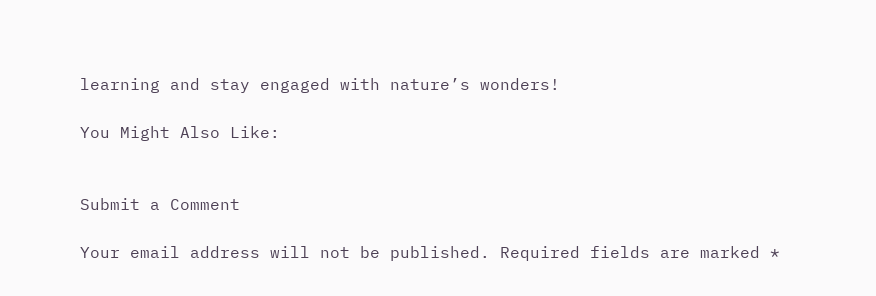learning and stay engaged with nature’s wonders!

You Might Also Like:


Submit a Comment

Your email address will not be published. Required fields are marked *